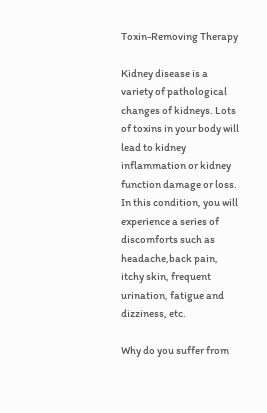Toxin-Removing Therapy

Kidney disease is a variety of pathological changes of kidneys. Lots of toxins in your body will lead to kidney inflammation or kidney function damage or loss. In this condition, you will experience a series of discomforts such as headache,back pain, itchy skin, frequent urination, fatigue and dizziness, etc.

Why do you suffer from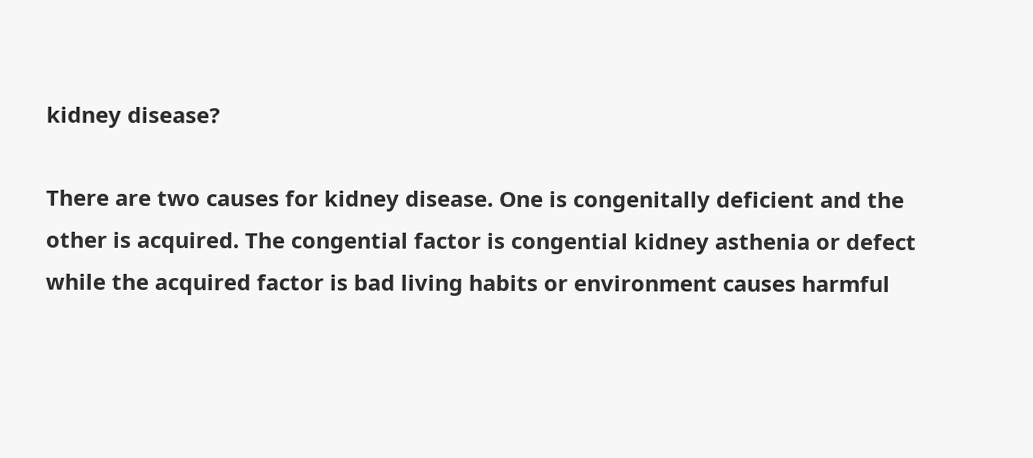kidney disease?

There are two causes for kidney disease. One is congenitally deficient and the other is acquired. The congential factor is congential kidney asthenia or defect while the acquired factor is bad living habits or environment causes harmful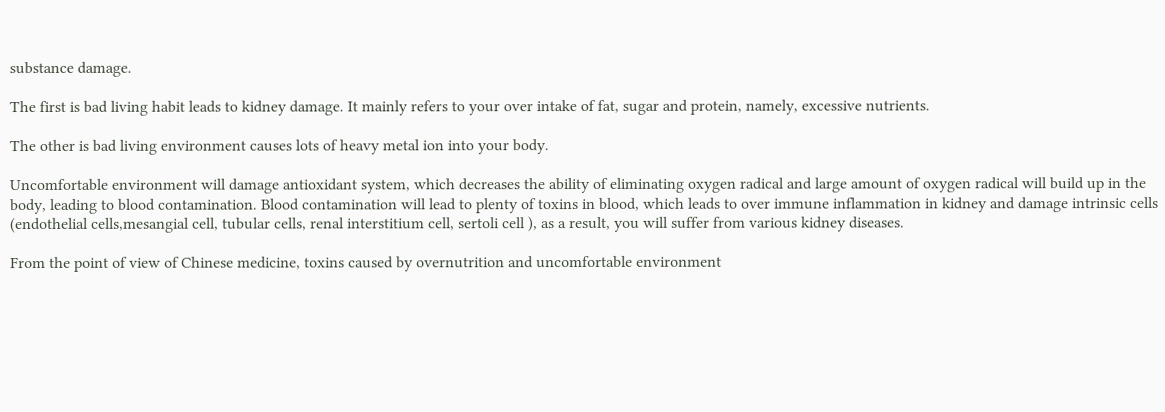substance damage.

The first is bad living habit leads to kidney damage. It mainly refers to your over intake of fat, sugar and protein, namely, excessive nutrients.

The other is bad living environment causes lots of heavy metal ion into your body.

Uncomfortable environment will damage antioxidant system, which decreases the ability of eliminating oxygen radical and large amount of oxygen radical will build up in the body, leading to blood contamination. Blood contamination will lead to plenty of toxins in blood, which leads to over immune inflammation in kidney and damage intrinsic cells (endothelial cells,mesangial cell, tubular cells, renal interstitium cell, sertoli cell ), as a result, you will suffer from various kidney diseases.

From the point of view of Chinese medicine, toxins caused by overnutrition and uncomfortable environment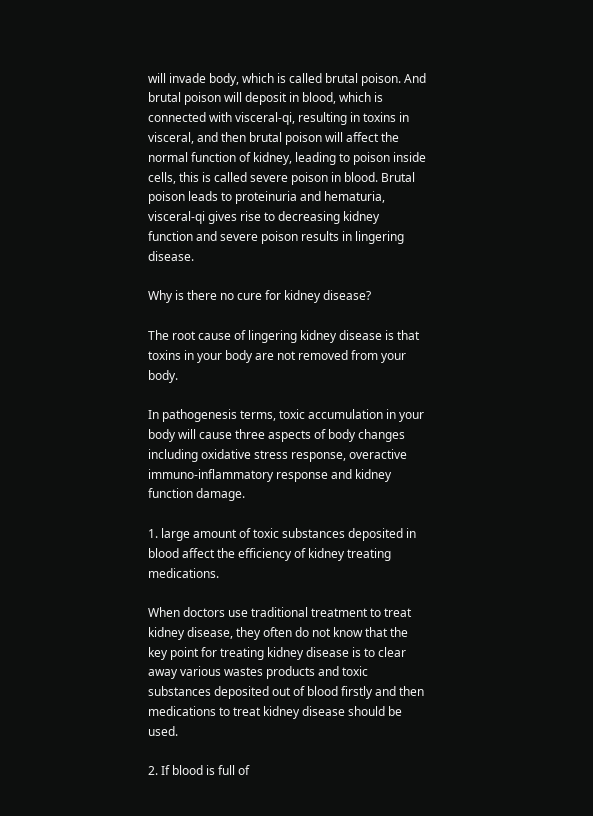will invade body, which is called brutal poison. And brutal poison will deposit in blood, which is connected with visceral-qi, resulting in toxins in visceral, and then brutal poison will affect the normal function of kidney, leading to poison inside cells, this is called severe poison in blood. Brutal poison leads to proteinuria and hematuria, visceral-qi gives rise to decreasing kidney function and severe poison results in lingering disease.

Why is there no cure for kidney disease?

The root cause of lingering kidney disease is that toxins in your body are not removed from your body.

In pathogenesis terms, toxic accumulation in your body will cause three aspects of body changes including oxidative stress response, overactive immuno-inflammatory response and kidney function damage.

1. large amount of toxic substances deposited in blood affect the efficiency of kidney treating medications.

When doctors use traditional treatment to treat kidney disease, they often do not know that the key point for treating kidney disease is to clear away various wastes products and toxic substances deposited out of blood firstly and then medications to treat kidney disease should be used.

2. If blood is full of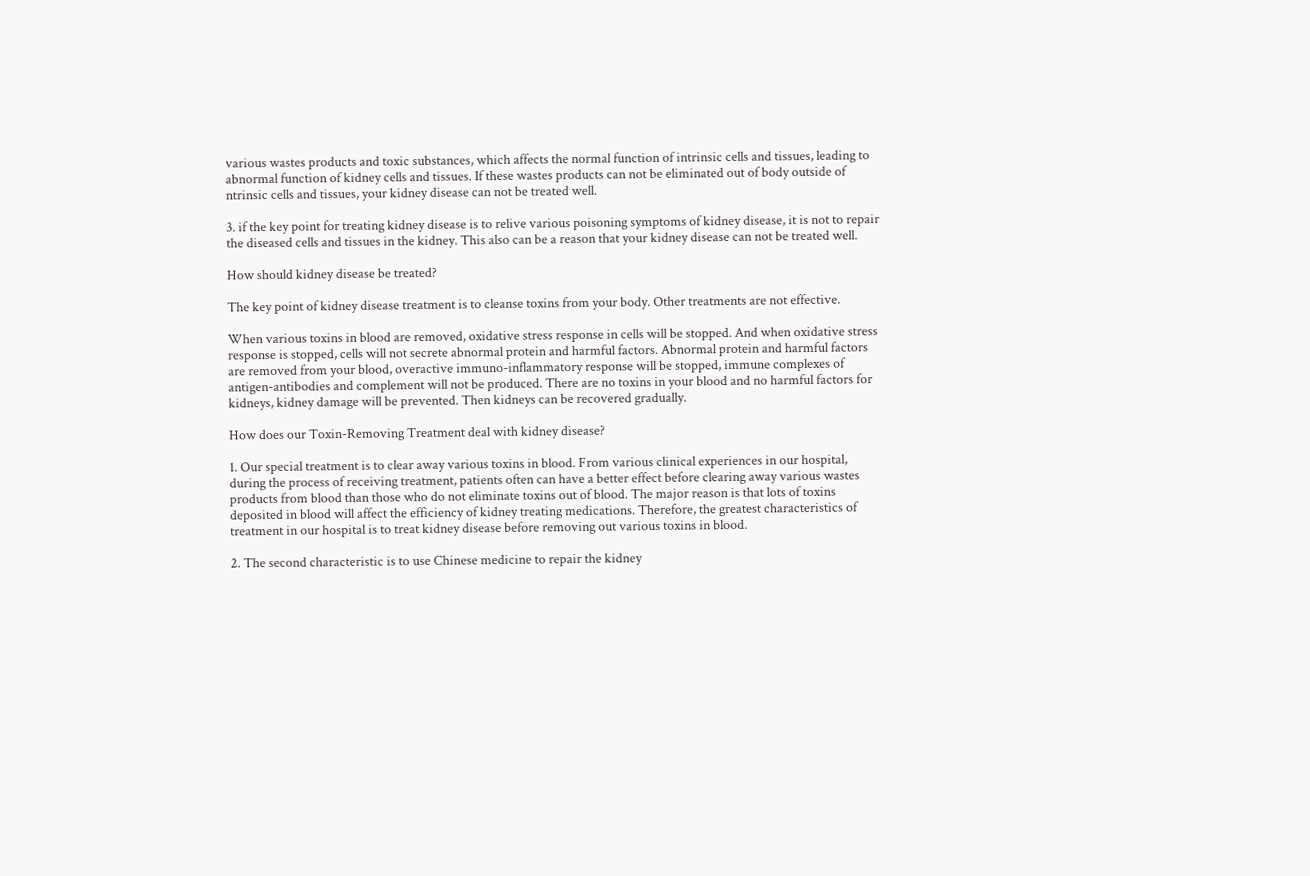various wastes products and toxic substances, which affects the normal function of intrinsic cells and tissues, leading to abnormal function of kidney cells and tissues. If these wastes products can not be eliminated out of body outside of ntrinsic cells and tissues, your kidney disease can not be treated well.

3. if the key point for treating kidney disease is to relive various poisoning symptoms of kidney disease, it is not to repair the diseased cells and tissues in the kidney. This also can be a reason that your kidney disease can not be treated well.

How should kidney disease be treated?

The key point of kidney disease treatment is to cleanse toxins from your body. Other treatments are not effective.

When various toxins in blood are removed, oxidative stress response in cells will be stopped. And when oxidative stress response is stopped, cells will not secrete abnormal protein and harmful factors. Abnormal protein and harmful factors are removed from your blood, overactive immuno-inflammatory response will be stopped, immune complexes of antigen-antibodies and complement will not be produced. There are no toxins in your blood and no harmful factors for kidneys, kidney damage will be prevented. Then kidneys can be recovered gradually.

How does our Toxin-Removing Treatment deal with kidney disease?

1. Our special treatment is to clear away various toxins in blood. From various clinical experiences in our hospital, during the process of receiving treatment, patients often can have a better effect before clearing away various wastes products from blood than those who do not eliminate toxins out of blood. The major reason is that lots of toxins deposited in blood will affect the efficiency of kidney treating medications. Therefore, the greatest characteristics of treatment in our hospital is to treat kidney disease before removing out various toxins in blood.

2. The second characteristic is to use Chinese medicine to repair the kidney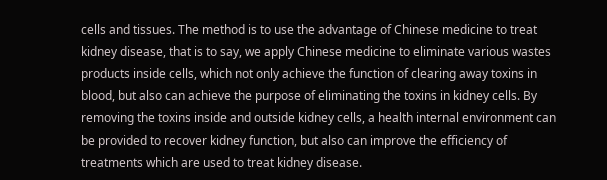cells and tissues. The method is to use the advantage of Chinese medicine to treat kidney disease, that is to say, we apply Chinese medicine to eliminate various wastes products inside cells, which not only achieve the function of clearing away toxins in blood, but also can achieve the purpose of eliminating the toxins in kidney cells. By removing the toxins inside and outside kidney cells, a health internal environment can be provided to recover kidney function, but also can improve the efficiency of treatments which are used to treat kidney disease.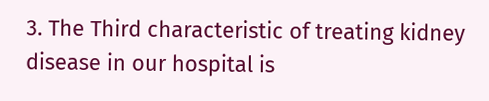3. The Third characteristic of treating kidney disease in our hospital is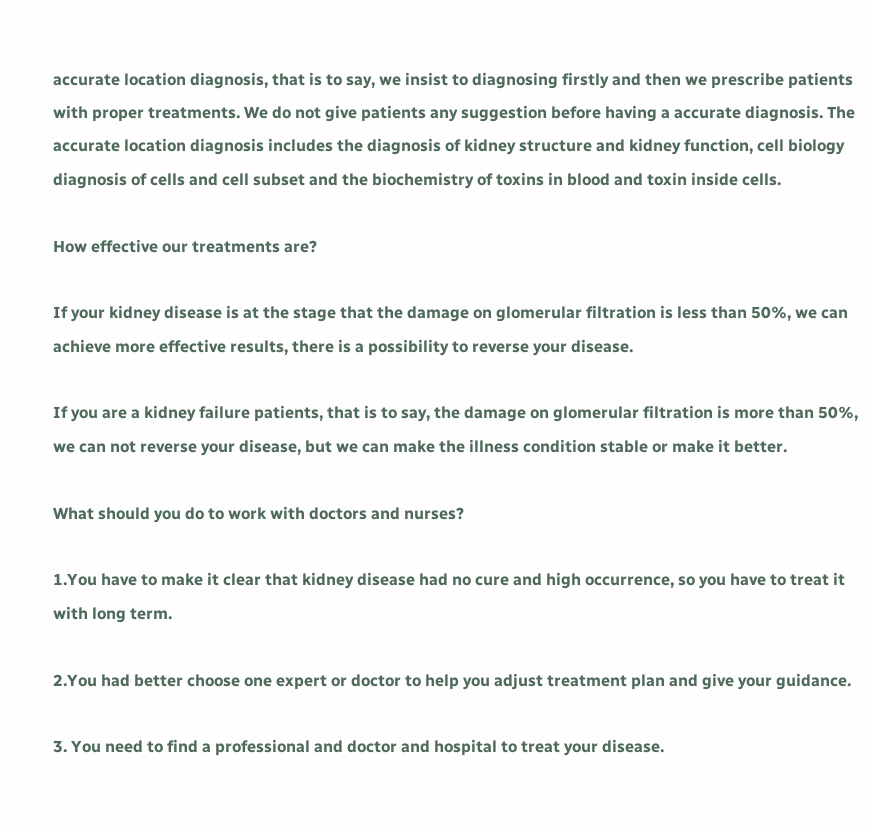accurate location diagnosis, that is to say, we insist to diagnosing firstly and then we prescribe patients with proper treatments. We do not give patients any suggestion before having a accurate diagnosis. The accurate location diagnosis includes the diagnosis of kidney structure and kidney function, cell biology diagnosis of cells and cell subset and the biochemistry of toxins in blood and toxin inside cells.

How effective our treatments are?

If your kidney disease is at the stage that the damage on glomerular filtration is less than 50%, we can achieve more effective results, there is a possibility to reverse your disease.

If you are a kidney failure patients, that is to say, the damage on glomerular filtration is more than 50%, we can not reverse your disease, but we can make the illness condition stable or make it better.

What should you do to work with doctors and nurses?

1.You have to make it clear that kidney disease had no cure and high occurrence, so you have to treat it with long term.

2.You had better choose one expert or doctor to help you adjust treatment plan and give your guidance.

3. You need to find a professional and doctor and hospital to treat your disease.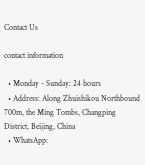Contact Us

contact information

  • Monday - Sunday: 24 hours
  • Address: Along Zhuishikou Northbound 700m, the Ming Tombs, Changping District, Beijing, China
  • WhatsApp: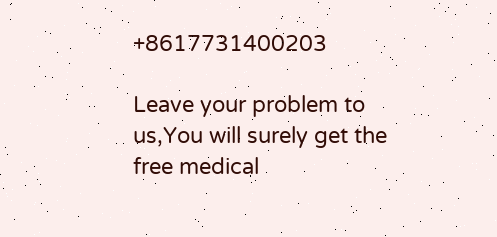+8617731400203

Leave your problem to us,You will surely get the free medical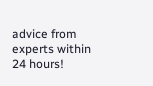advice from experts within 24 hours!